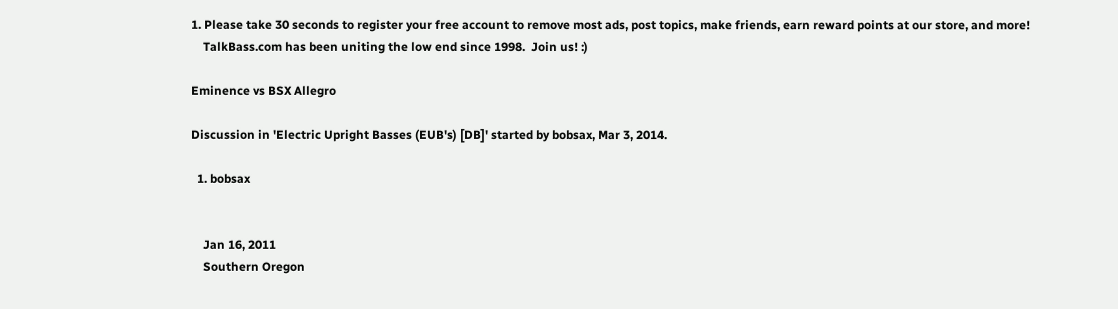1. Please take 30 seconds to register your free account to remove most ads, post topics, make friends, earn reward points at our store, and more!
    TalkBass.com has been uniting the low end since 1998.  Join us! :)

Eminence vs BSX Allegro

Discussion in 'Electric Upright Basses (EUB's) [DB]' started by bobsax, Mar 3, 2014.

  1. bobsax


    Jan 16, 2011
    Southern Oregon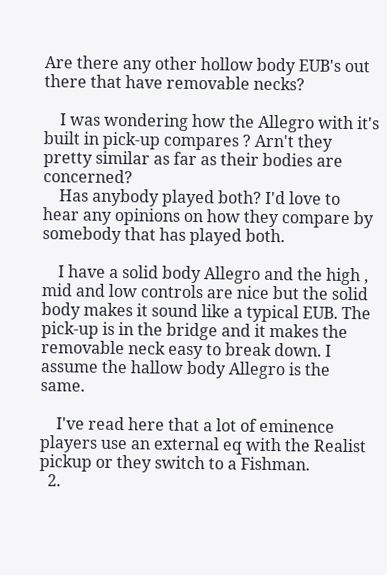Are there any other hollow body EUB's out there that have removable necks?

    I was wondering how the Allegro with it's built in pick-up compares ? Arn't they pretty similar as far as their bodies are concerned?
    Has anybody played both? I'd love to hear any opinions on how they compare by somebody that has played both.

    I have a solid body Allegro and the high , mid and low controls are nice but the solid body makes it sound like a typical EUB. The pick-up is in the bridge and it makes the removable neck easy to break down. I assume the hallow body Allegro is the same.

    I've read here that a lot of eminence players use an external eq with the Realist pickup or they switch to a Fishman.
  2.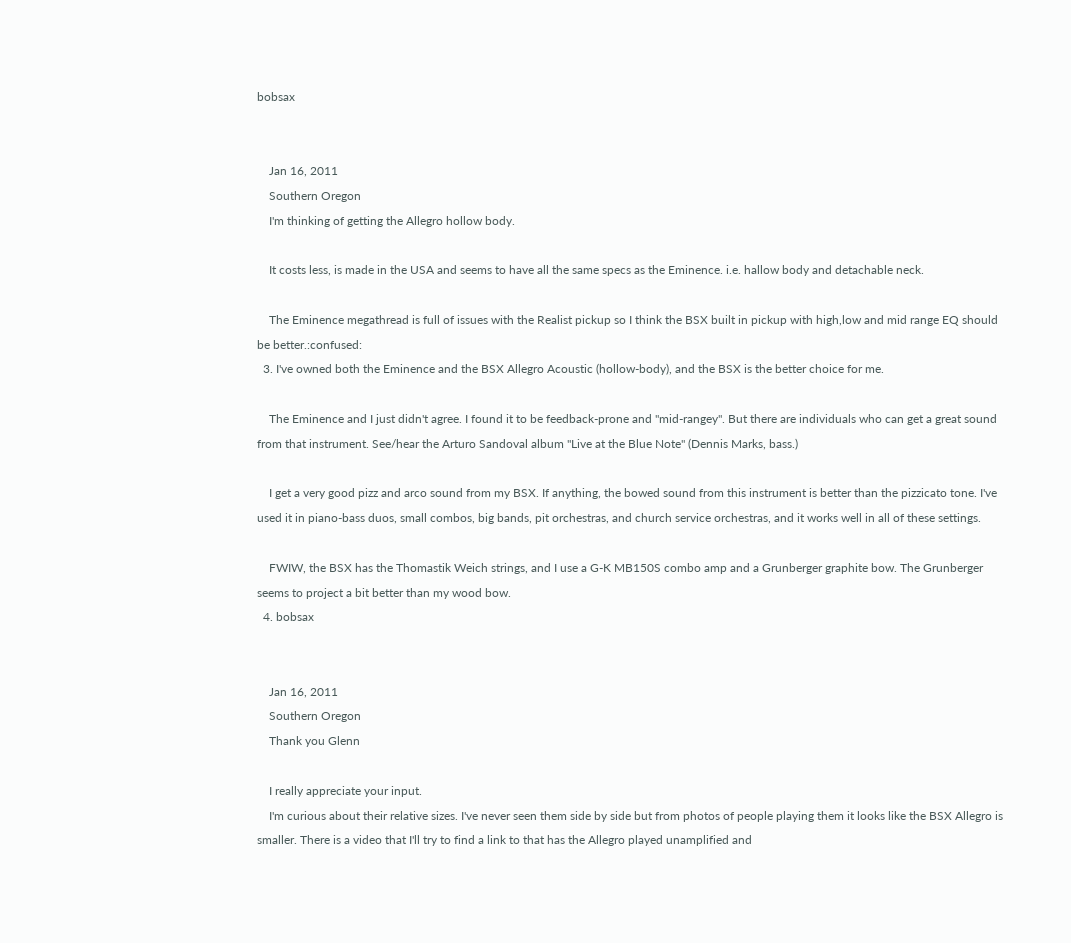bobsax


    Jan 16, 2011
    Southern Oregon
    I'm thinking of getting the Allegro hollow body.

    It costs less, is made in the USA and seems to have all the same specs as the Eminence. i.e. hallow body and detachable neck.

    The Eminence megathread is full of issues with the Realist pickup so I think the BSX built in pickup with high,low and mid range EQ should be better.:confused:
  3. I've owned both the Eminence and the BSX Allegro Acoustic (hollow-body), and the BSX is the better choice for me.

    The Eminence and I just didn't agree. I found it to be feedback-prone and "mid-rangey". But there are individuals who can get a great sound from that instrument. See/hear the Arturo Sandoval album "Live at the Blue Note" (Dennis Marks, bass.)

    I get a very good pizz and arco sound from my BSX. If anything, the bowed sound from this instrument is better than the pizzicato tone. I've used it in piano-bass duos, small combos, big bands, pit orchestras, and church service orchestras, and it works well in all of these settings.

    FWIW, the BSX has the Thomastik Weich strings, and I use a G-K MB150S combo amp and a Grunberger graphite bow. The Grunberger seems to project a bit better than my wood bow.
  4. bobsax


    Jan 16, 2011
    Southern Oregon
    Thank you Glenn

    I really appreciate your input.
    I'm curious about their relative sizes. I've never seen them side by side but from photos of people playing them it looks like the BSX Allegro is smaller. There is a video that I'll try to find a link to that has the Allegro played unamplified and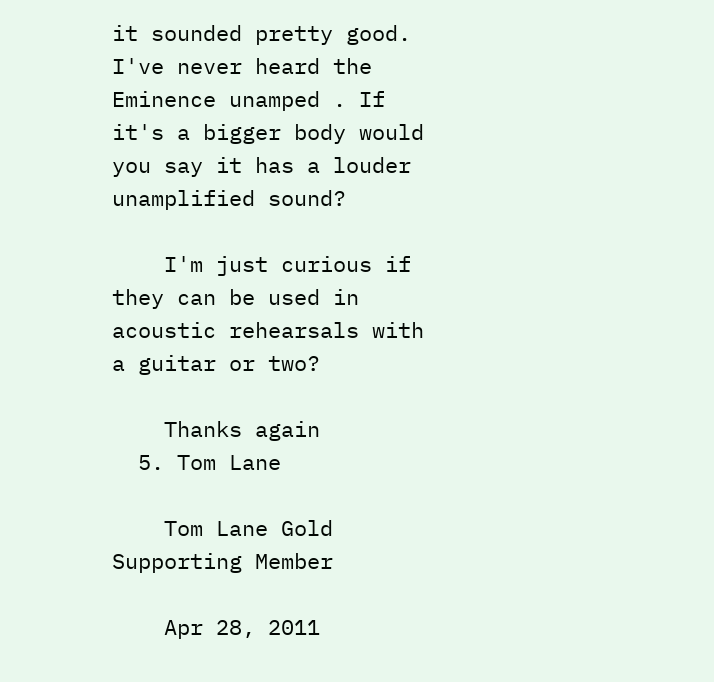it sounded pretty good. I've never heard the Eminence unamped . If it's a bigger body would you say it has a louder unamplified sound?

    I'm just curious if they can be used in acoustic rehearsals with a guitar or two?

    Thanks again
  5. Tom Lane

    Tom Lane Gold Supporting Member

    Apr 28, 2011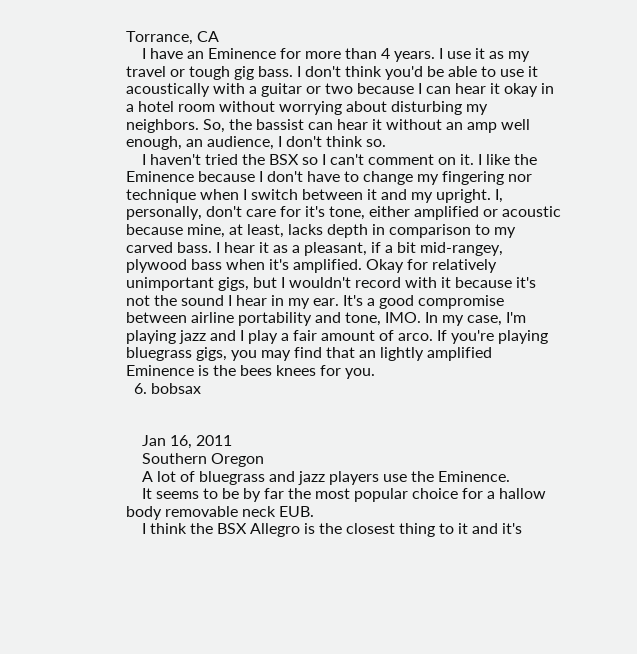Torrance, CA
    I have an Eminence for more than 4 years. I use it as my travel or tough gig bass. I don't think you'd be able to use it acoustically with a guitar or two because I can hear it okay in a hotel room without worrying about disturbing my neighbors. So, the bassist can hear it without an amp well enough, an audience, I don't think so.
    I haven't tried the BSX so I can't comment on it. I like the Eminence because I don't have to change my fingering nor technique when I switch between it and my upright. I, personally, don't care for it's tone, either amplified or acoustic because mine, at least, lacks depth in comparison to my carved bass. I hear it as a pleasant, if a bit mid-rangey, plywood bass when it's amplified. Okay for relatively unimportant gigs, but I wouldn't record with it because it's not the sound I hear in my ear. It's a good compromise between airline portability and tone, IMO. In my case, I'm playing jazz and I play a fair amount of arco. If you're playing bluegrass gigs, you may find that an lightly amplified Eminence is the bees knees for you.
  6. bobsax


    Jan 16, 2011
    Southern Oregon
    A lot of bluegrass and jazz players use the Eminence.
    It seems to be by far the most popular choice for a hallow body removable neck EUB.
    I think the BSX Allegro is the closest thing to it and it's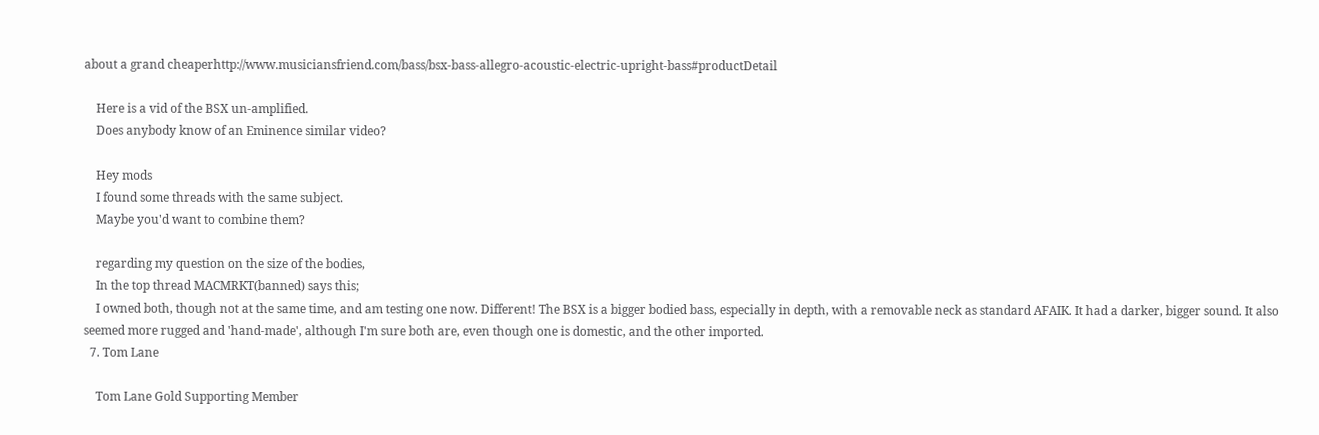about a grand cheaperhttp://www.musiciansfriend.com/bass/bsx-bass-allegro-acoustic-electric-upright-bass#productDetail

    Here is a vid of the BSX un-amplified.
    Does anybody know of an Eminence similar video?

    Hey mods
    I found some threads with the same subject.
    Maybe you'd want to combine them?

    regarding my question on the size of the bodies,
    In the top thread MACMRKT(banned) says this;
    I owned both, though not at the same time, and am testing one now. Different! The BSX is a bigger bodied bass, especially in depth, with a removable neck as standard AFAIK. It had a darker, bigger sound. It also seemed more rugged and 'hand-made', although I'm sure both are, even though one is domestic, and the other imported.
  7. Tom Lane

    Tom Lane Gold Supporting Member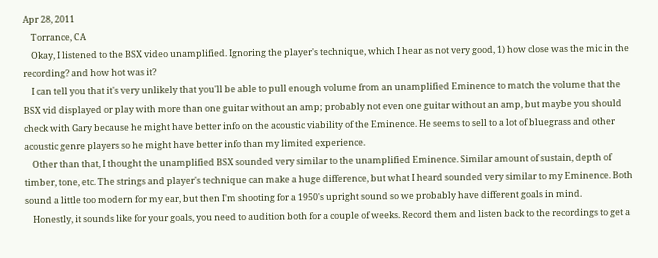Apr 28, 2011
    Torrance, CA
    Okay, I listened to the BSX video unamplified. Ignoring the player's technique, which I hear as not very good, 1) how close was the mic in the recording? and how hot was it?
    I can tell you that it's very unlikely that you'll be able to pull enough volume from an unamplified Eminence to match the volume that the BSX vid displayed or play with more than one guitar without an amp; probably not even one guitar without an amp, but maybe you should check with Gary because he might have better info on the acoustic viability of the Eminence. He seems to sell to a lot of bluegrass and other acoustic genre players so he might have better info than my limited experience.
    Other than that, I thought the unamplified BSX sounded very similar to the unamplified Eminence. Similar amount of sustain, depth of timber, tone, etc. The strings and player's technique can make a huge difference, but what I heard sounded very similar to my Eminence. Both sound a little too modern for my ear, but then I'm shooting for a 1950's upright sound so we probably have different goals in mind.
    Honestly, it sounds like for your goals, you need to audition both for a couple of weeks. Record them and listen back to the recordings to get a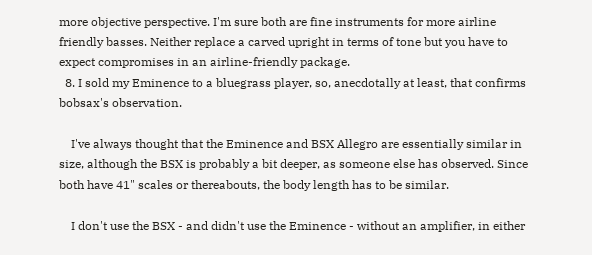more objective perspective. I'm sure both are fine instruments for more airline friendly basses. Neither replace a carved upright in terms of tone but you have to expect compromises in an airline-friendly package.
  8. I sold my Eminence to a bluegrass player, so, anecdotally at least, that confirms bobsax's observation.

    I've always thought that the Eminence and BSX Allegro are essentially similar in size, although the BSX is probably a bit deeper, as someone else has observed. Since both have 41" scales or thereabouts, the body length has to be similar.

    I don't use the BSX - and didn't use the Eminence - without an amplifier, in either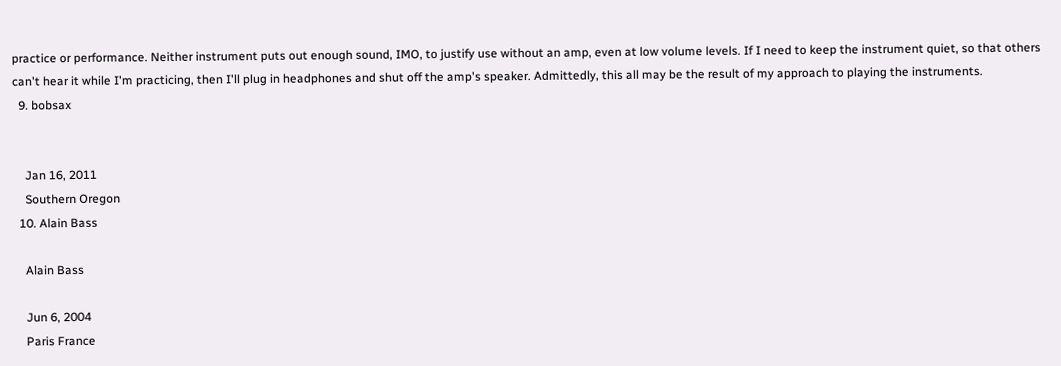practice or performance. Neither instrument puts out enough sound, IMO, to justify use without an amp, even at low volume levels. If I need to keep the instrument quiet, so that others can't hear it while I'm practicing, then I'll plug in headphones and shut off the amp's speaker. Admittedly, this all may be the result of my approach to playing the instruments.
  9. bobsax


    Jan 16, 2011
    Southern Oregon
  10. Alain Bass

    Alain Bass

    Jun 6, 2004
    Paris France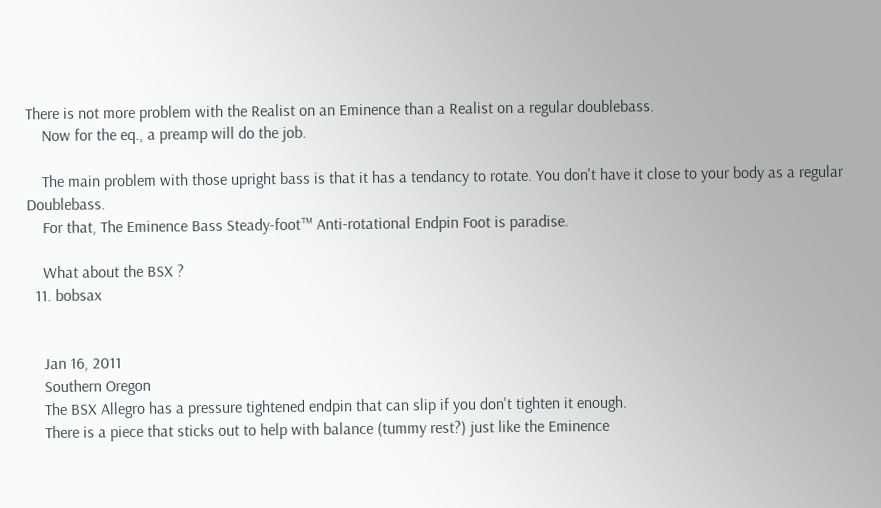There is not more problem with the Realist on an Eminence than a Realist on a regular doublebass.
    Now for the eq., a preamp will do the job.

    The main problem with those upright bass is that it has a tendancy to rotate. You don't have it close to your body as a regular Doublebass.
    For that, The Eminence Bass Steady-foot™ Anti-rotational Endpin Foot is paradise.

    What about the BSX ?
  11. bobsax


    Jan 16, 2011
    Southern Oregon
    The BSX Allegro has a pressure tightened endpin that can slip if you don't tighten it enough.
    There is a piece that sticks out to help with balance (tummy rest?) just like the Eminence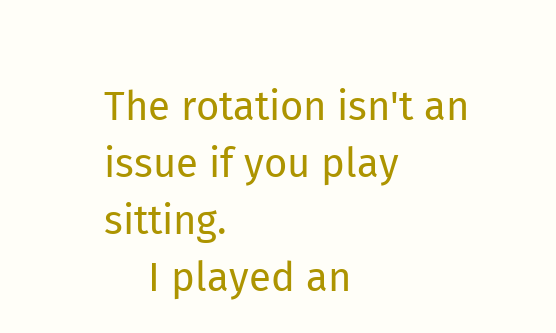The rotation isn't an issue if you play sitting.
    I played an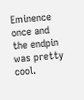Eminence once and the endpin was pretty cool.